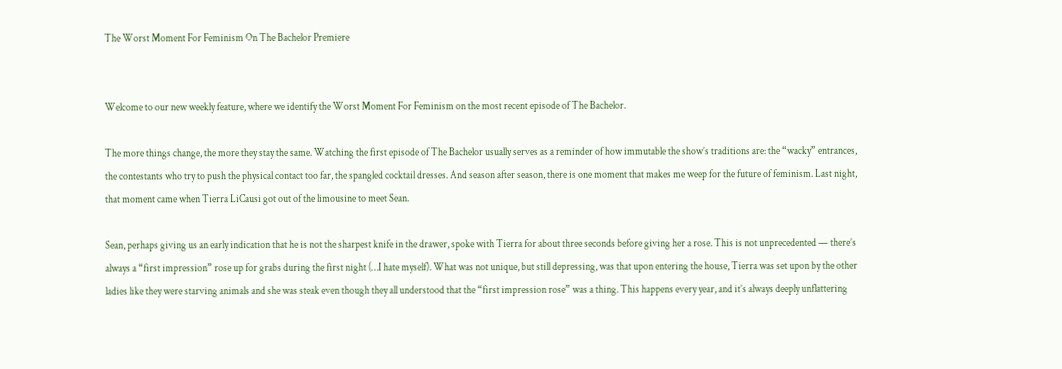The Worst Moment For Feminism On The Bachelor Premiere


Welcome to our new weekly feature, where we identify the Worst Moment For Feminism on the most recent episode of The Bachelor.

The more things change, the more they stay the same. Watching the first episode of The Bachelor usually serves as a reminder of how immutable the show’s traditions are: the “wacky” entrances, the contestants who try to push the physical contact too far, the spangled cocktail dresses. And season after season, there is one moment that makes me weep for the future of feminism. Last night, that moment came when Tierra LiCausi got out of the limousine to meet Sean.

Sean, perhaps giving us an early indication that he is not the sharpest knife in the drawer, spoke with Tierra for about three seconds before giving her a rose. This is not unprecedented — there’s always a “first impression” rose up for grabs during the first night (…I hate myself). What was not unique, but still depressing, was that upon entering the house, Tierra was set upon by the other ladies like they were starving animals and she was steak even though they all understood that the “first impression rose” was a thing. This happens every year, and it’s always deeply unflattering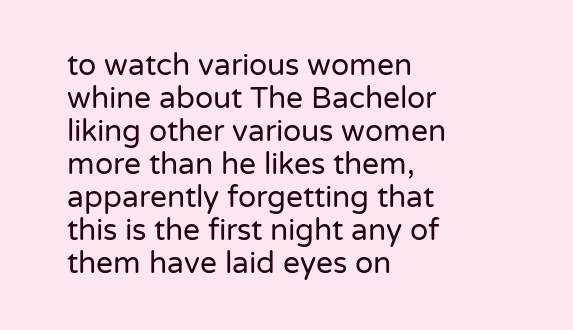to watch various women whine about The Bachelor liking other various women more than he likes them, apparently forgetting that this is the first night any of them have laid eyes on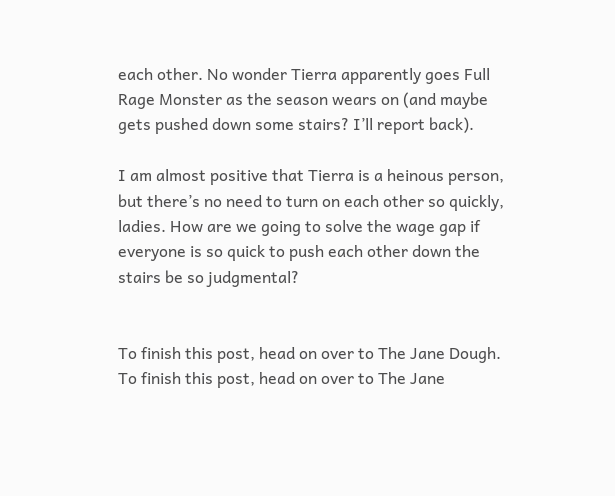each other. No wonder Tierra apparently goes Full Rage Monster as the season wears on (and maybe gets pushed down some stairs? I’ll report back).

I am almost positive that Tierra is a heinous person, but there’s no need to turn on each other so quickly, ladies. How are we going to solve the wage gap if everyone is so quick to push each other down the stairs be so judgmental?


To finish this post, head on over to The Jane Dough.
To finish this post, head on over to The Jane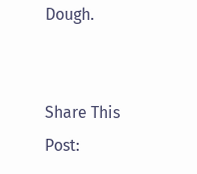Dough.


Share This Post: